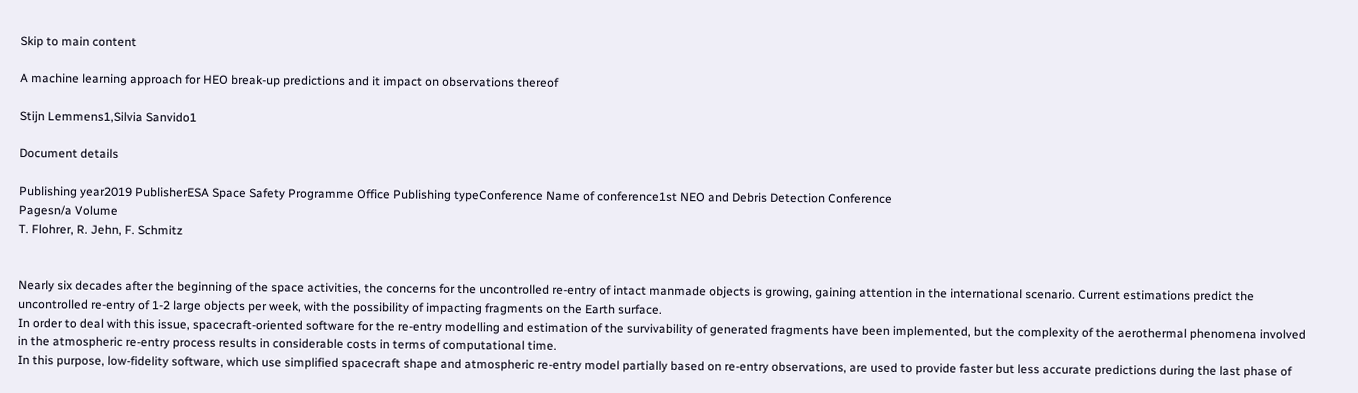Skip to main content

A machine learning approach for HEO break-up predictions and it impact on observations thereof

Stijn Lemmens1,Silvia Sanvido1

Document details

Publishing year2019 PublisherESA Space Safety Programme Office Publishing typeConference Name of conference1st NEO and Debris Detection Conference
Pagesn/a Volume
T. Flohrer, R. Jehn, F. Schmitz


Nearly six decades after the beginning of the space activities, the concerns for the uncontrolled re-entry of intact manmade objects is growing, gaining attention in the international scenario. Current estimations predict the uncontrolled re-entry of 1-2 large objects per week, with the possibility of impacting fragments on the Earth surface.
In order to deal with this issue, spacecraft-oriented software for the re-entry modelling and estimation of the survivability of generated fragments have been implemented, but the complexity of the aerothermal phenomena involved in the atmospheric re-entry process results in considerable costs in terms of computational time.
In this purpose, low-fidelity software, which use simplified spacecraft shape and atmospheric re-entry model partially based on re-entry observations, are used to provide faster but less accurate predictions during the last phase of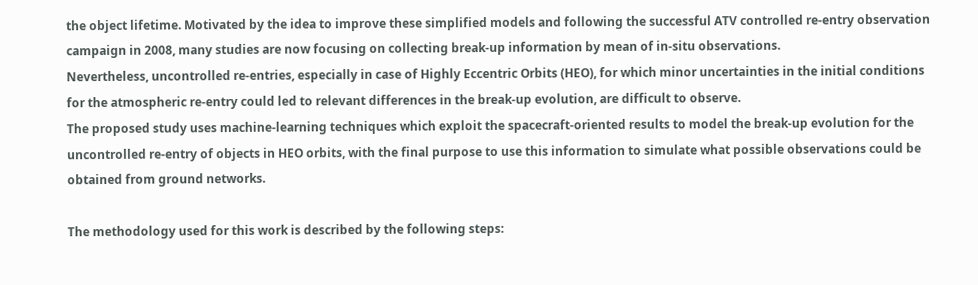the object lifetime. Motivated by the idea to improve these simplified models and following the successful ATV controlled re-entry observation campaign in 2008, many studies are now focusing on collecting break-up information by mean of in-situ observations.
Nevertheless, uncontrolled re-entries, especially in case of Highly Eccentric Orbits (HEO), for which minor uncertainties in the initial conditions for the atmospheric re-entry could led to relevant differences in the break-up evolution, are difficult to observe.
The proposed study uses machine-learning techniques which exploit the spacecraft-oriented results to model the break-up evolution for the uncontrolled re-entry of objects in HEO orbits, with the final purpose to use this information to simulate what possible observations could be obtained from ground networks.

The methodology used for this work is described by the following steps: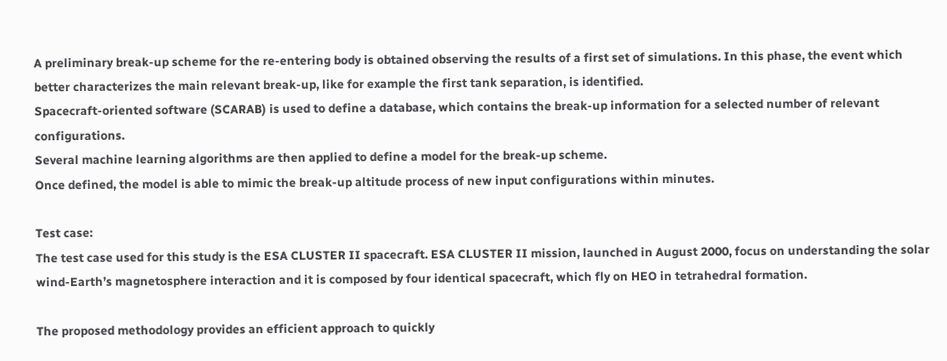A preliminary break-up scheme for the re-entering body is obtained observing the results of a first set of simulations. In this phase, the event which better characterizes the main relevant break-up, like for example the first tank separation, is identified.
Spacecraft-oriented software (SCARAB) is used to define a database, which contains the break-up information for a selected number of relevant configurations.
Several machine learning algorithms are then applied to define a model for the break-up scheme.
Once defined, the model is able to mimic the break-up altitude process of new input configurations within minutes.

Test case:
The test case used for this study is the ESA CLUSTER II spacecraft. ESA CLUSTER II mission, launched in August 2000, focus on understanding the solar wind-Earth’s magnetosphere interaction and it is composed by four identical spacecraft, which fly on HEO in tetrahedral formation.

The proposed methodology provides an efficient approach to quickly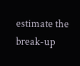estimate the break-up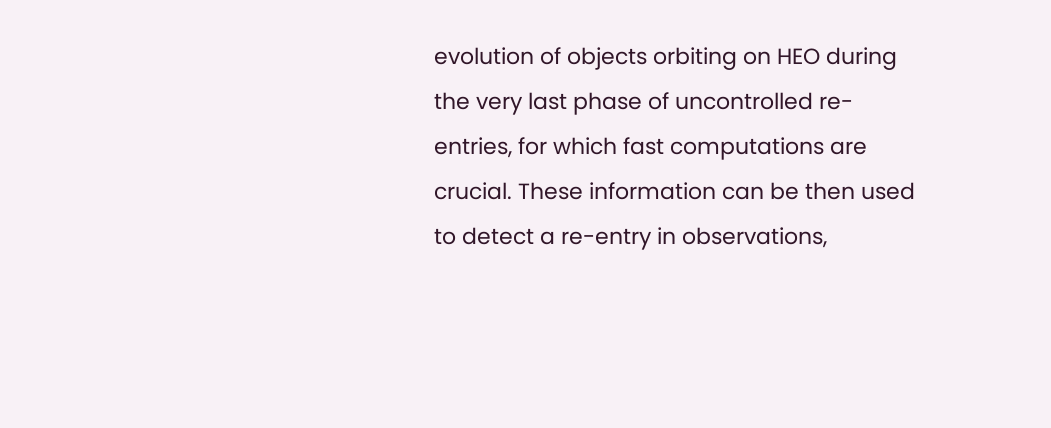evolution of objects orbiting on HEO during the very last phase of uncontrolled re-entries, for which fast computations are crucial. These information can be then used to detect a re-entry in observations,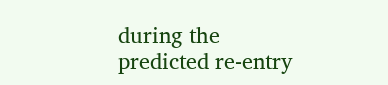during the predicted re-entry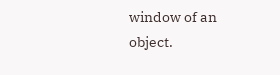window of an object.